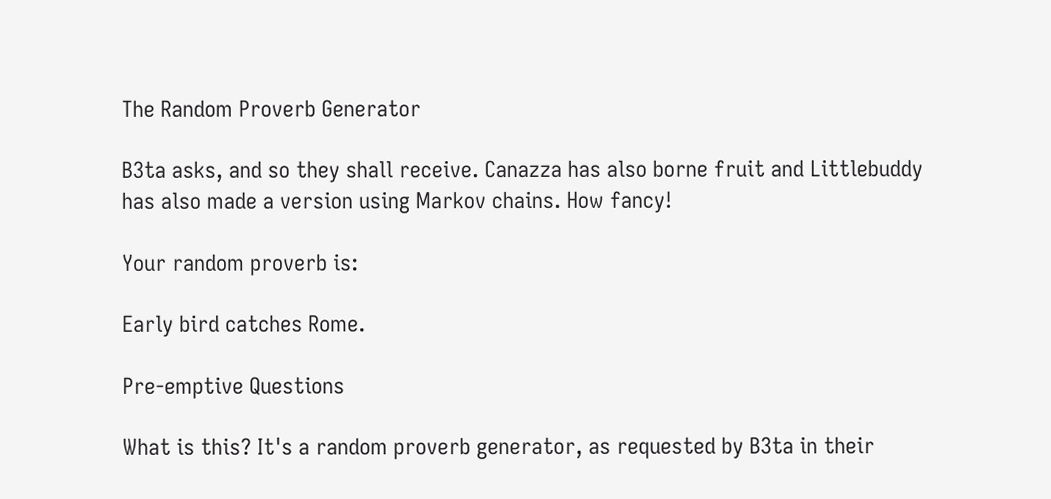The Random Proverb Generator

B3ta asks, and so they shall receive. Canazza has also borne fruit and Littlebuddy has also made a version using Markov chains. How fancy!

Your random proverb is:

Early bird catches Rome.

Pre-emptive Questions

What is this? It's a random proverb generator, as requested by B3ta in their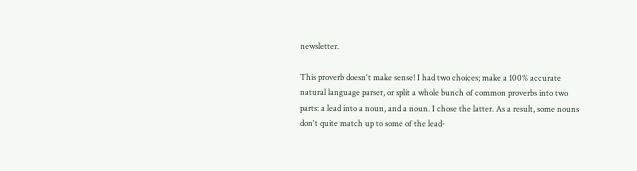newsletter.

This proverb doesn't make sense! I had two choices; make a 100% accurate natural language parser, or split a whole bunch of common proverbs into two parts: a lead into a noun, and a noun. I chose the latter. As a result, some nouns don't quite match up to some of the lead-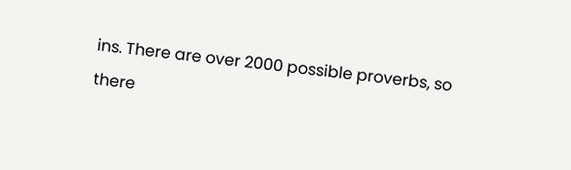ins. There are over 2000 possible proverbs, so there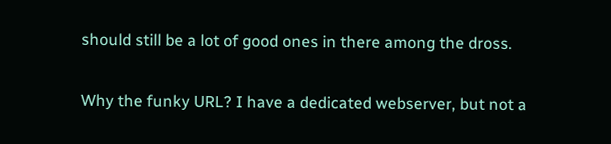should still be a lot of good ones in there among the dross.

Why the funky URL? I have a dedicated webserver, but not a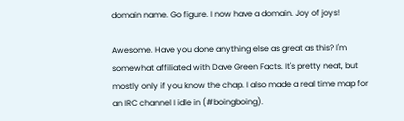domain name. Go figure. I now have a domain. Joy of joys!

Awesome. Have you done anything else as great as this? I'm somewhat affiliated with Dave Green Facts. It's pretty neat, but mostly only if you know the chap. I also made a real time map for an IRC channel I idle in (#boingboing).